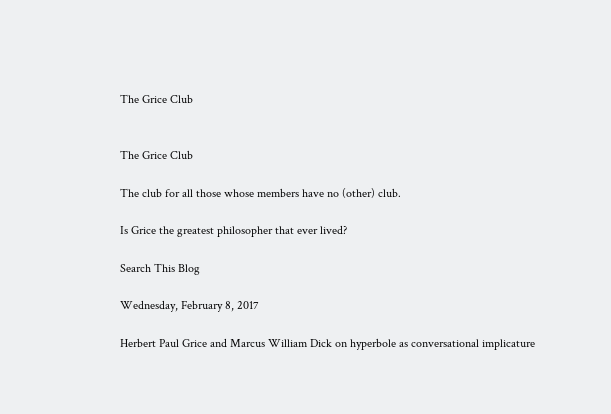The Grice Club


The Grice Club

The club for all those whose members have no (other) club.

Is Grice the greatest philosopher that ever lived?

Search This Blog

Wednesday, February 8, 2017

Herbert Paul Grice and Marcus William Dick on hyperbole as conversational implicature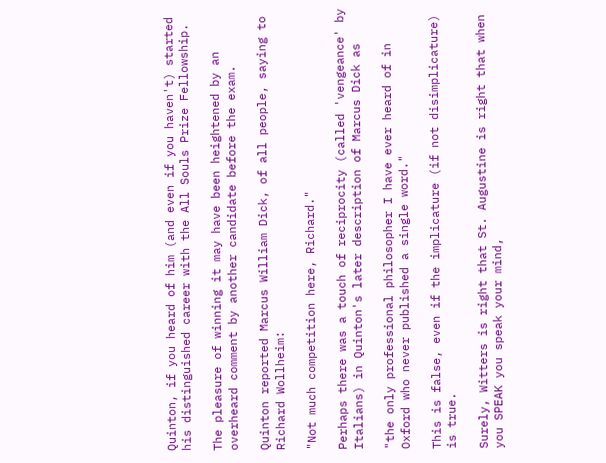Quinton, if you heard of him (and even if you haven't) started his distinguished career with the All Souls Prize Fellowship.

The pleasure of winning it may have been heightened by an overheard comment by another candidate before the exam.

Quinton reported Marcus William Dick, of all people, saying to Richard Wollheim:

"Not much competition here, Richard."

Perhaps there was a touch of reciprocity (called 'vengeance' by Italians) in Quinton's later description of Marcus Dick as

"the only professional philosopher I have ever heard of in Oxford who never published a single word."

This is false, even if the implicature (if not disimplicature) is true.

Surely, Witters is right that St. Augustine is right that when you SPEAK you speak your mind,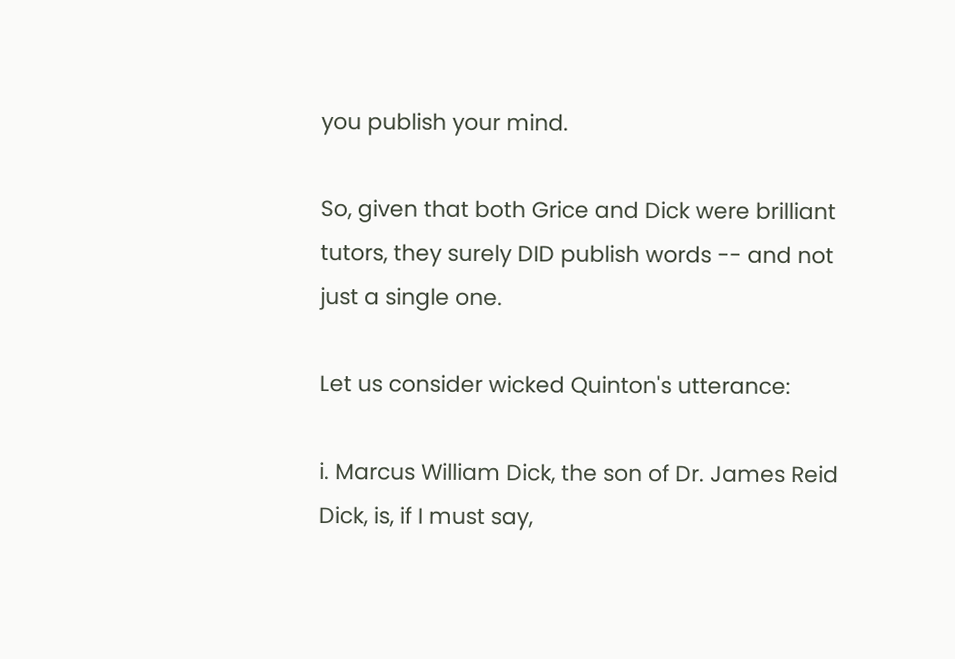you publish your mind.

So, given that both Grice and Dick were brilliant tutors, they surely DID publish words -- and not just a single one.

Let us consider wicked Quinton's utterance:

i. Marcus William Dick, the son of Dr. James Reid Dick, is, if I must say,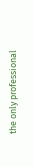the only professional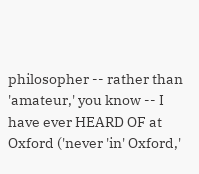philosopher -- rather than 'amateur,' you know -- I have ever HEARD OF at Oxford ('never 'in' Oxford,'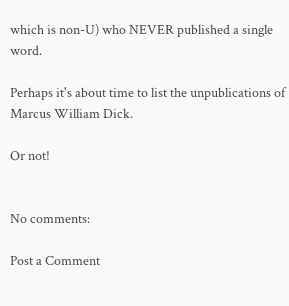which is non-U) who NEVER published a single word.

Perhaps it's about time to list the unpublications of Marcus William Dick.

Or not!


No comments:

Post a Comment